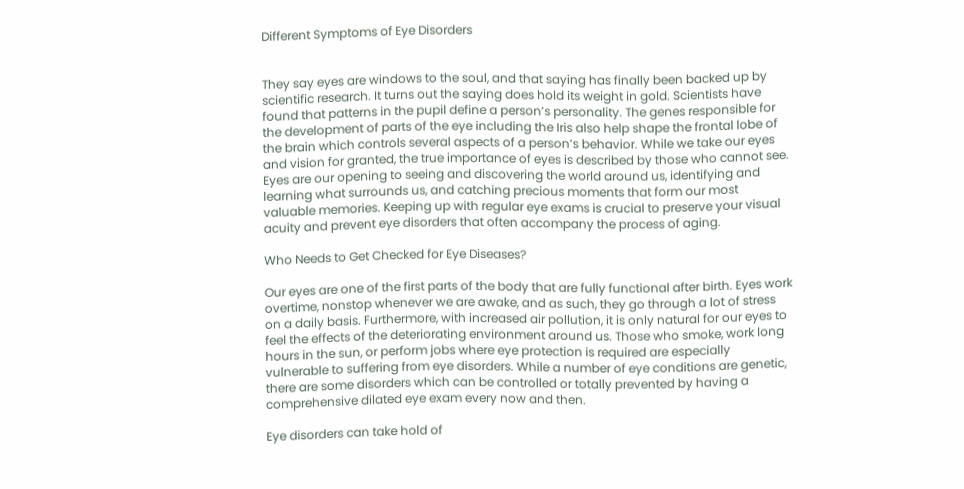Different Symptoms of Eye Disorders


They say eyes are windows to the soul, and that saying has finally been backed up by scientific research. It turns out the saying does hold its weight in gold. Scientists have found that patterns in the pupil define a person’s personality. The genes responsible for the development of parts of the eye including the Iris also help shape the frontal lobe of the brain which controls several aspects of a person’s behavior. While we take our eyes and vision for granted, the true importance of eyes is described by those who cannot see. Eyes are our opening to seeing and discovering the world around us, identifying and learning what surrounds us, and catching precious moments that form our most valuable memories. Keeping up with regular eye exams is crucial to preserve your visual acuity and prevent eye disorders that often accompany the process of aging.

Who Needs to Get Checked for Eye Diseases?

Our eyes are one of the first parts of the body that are fully functional after birth. Eyes work overtime, nonstop whenever we are awake, and as such, they go through a lot of stress on a daily basis. Furthermore, with increased air pollution, it is only natural for our eyes to feel the effects of the deteriorating environment around us. Those who smoke, work long hours in the sun, or perform jobs where eye protection is required are especially vulnerable to suffering from eye disorders. While a number of eye conditions are genetic, there are some disorders which can be controlled or totally prevented by having a comprehensive dilated eye exam every now and then.

Eye disorders can take hold of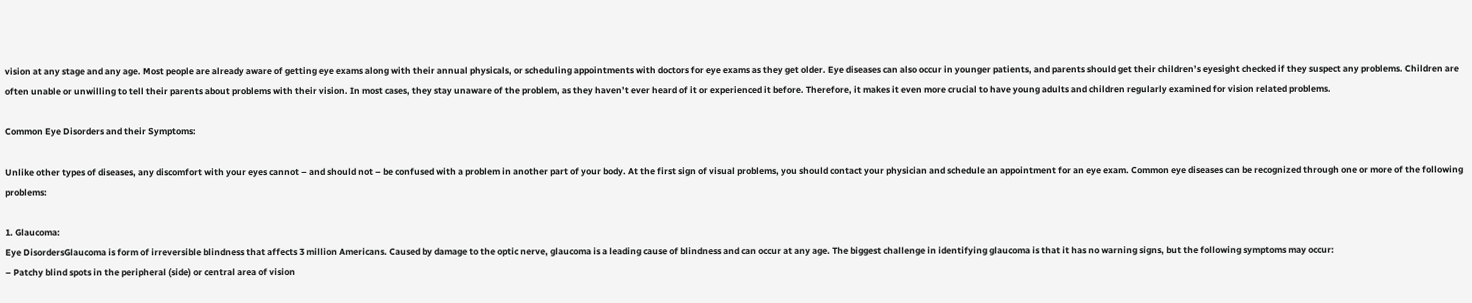vision at any stage and any age. Most people are already aware of getting eye exams along with their annual physicals, or scheduling appointments with doctors for eye exams as they get older. Eye diseases can also occur in younger patients, and parents should get their children’s eyesight checked if they suspect any problems. Children are often unable or unwilling to tell their parents about problems with their vision. In most cases, they stay unaware of the problem, as they haven’t ever heard of it or experienced it before. Therefore, it makes it even more crucial to have young adults and children regularly examined for vision related problems.

Common Eye Disorders and their Symptoms:

Unlike other types of diseases, any discomfort with your eyes cannot – and should not – be confused with a problem in another part of your body. At the first sign of visual problems, you should contact your physician and schedule an appointment for an eye exam. Common eye diseases can be recognized through one or more of the following problems:

1. Glaucoma:
Eye DisordersGlaucoma is form of irreversible blindness that affects 3 million Americans. Caused by damage to the optic nerve, glaucoma is a leading cause of blindness and can occur at any age. The biggest challenge in identifying glaucoma is that it has no warning signs, but the following symptoms may occur:
– Patchy blind spots in the peripheral (side) or central area of vision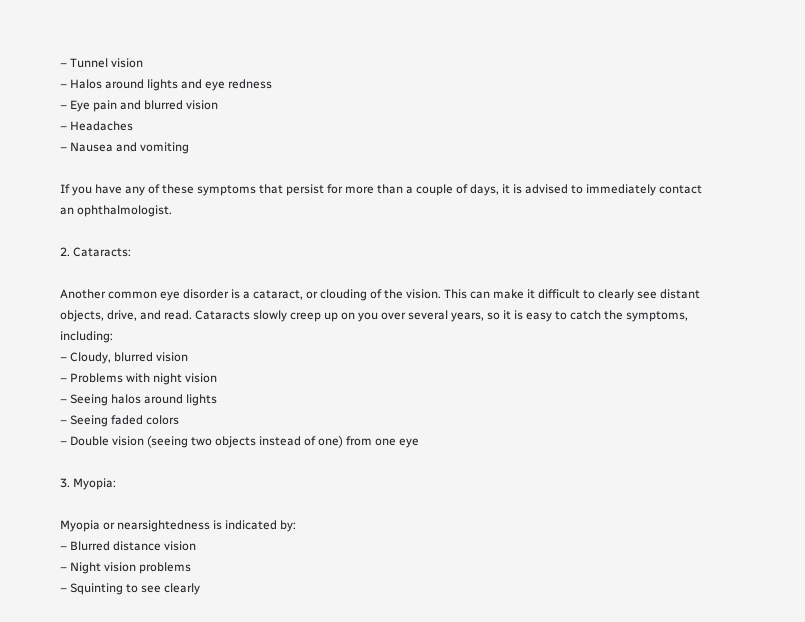– Tunnel vision
– Halos around lights and eye redness
– Eye pain and blurred vision
– Headaches
– Nausea and vomiting

If you have any of these symptoms that persist for more than a couple of days, it is advised to immediately contact an ophthalmologist.

2. Cataracts:

Another common eye disorder is a cataract, or clouding of the vision. This can make it difficult to clearly see distant objects, drive, and read. Cataracts slowly creep up on you over several years, so it is easy to catch the symptoms, including:
– Cloudy, blurred vision
– Problems with night vision
– Seeing halos around lights
– Seeing faded colors
– Double vision (seeing two objects instead of one) from one eye

3. Myopia:

Myopia or nearsightedness is indicated by:
– Blurred distance vision
– Night vision problems
– Squinting to see clearly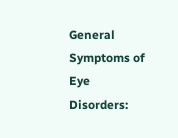General Symptoms of Eye Disorders: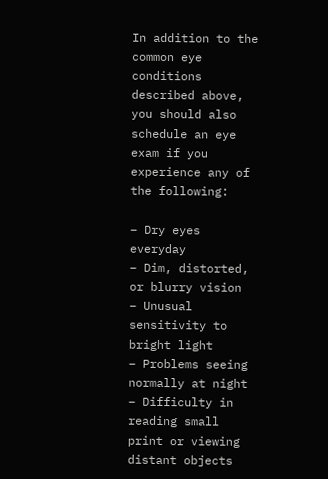In addition to the common eye conditions described above, you should also schedule an eye exam if you experience any of the following:

– Dry eyes everyday
– Dim, distorted,  or blurry vision
– Unusual sensitivity to bright light
– Problems seeing normally at night
– Difficulty in reading small print or viewing distant objects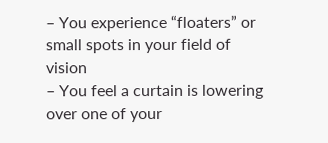– You experience “floaters” or small spots in your field of vision
– You feel a curtain is lowering over one of your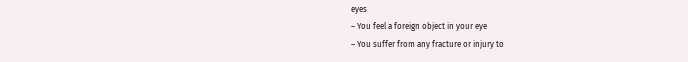eyes
– You feel a foreign object in your eye
– You suffer from any fracture or injury to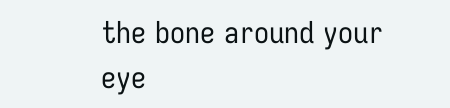the bone around your eye